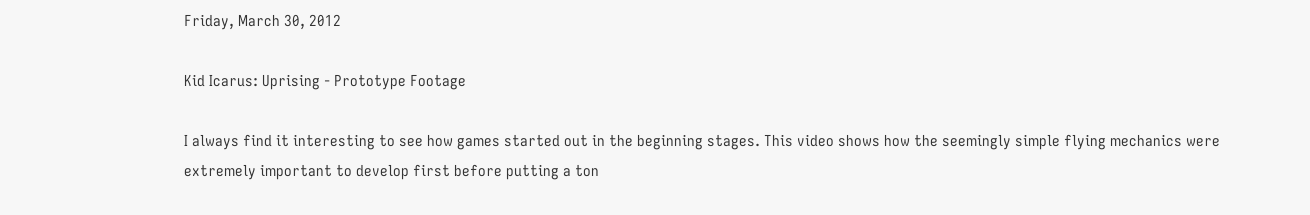Friday, March 30, 2012

Kid Icarus: Uprising - Prototype Footage

I always find it interesting to see how games started out in the beginning stages. This video shows how the seemingly simple flying mechanics were extremely important to develop first before putting a ton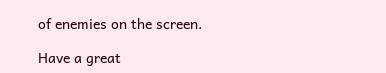of enemies on the screen.

Have a great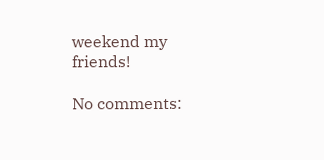weekend my friends!

No comments: